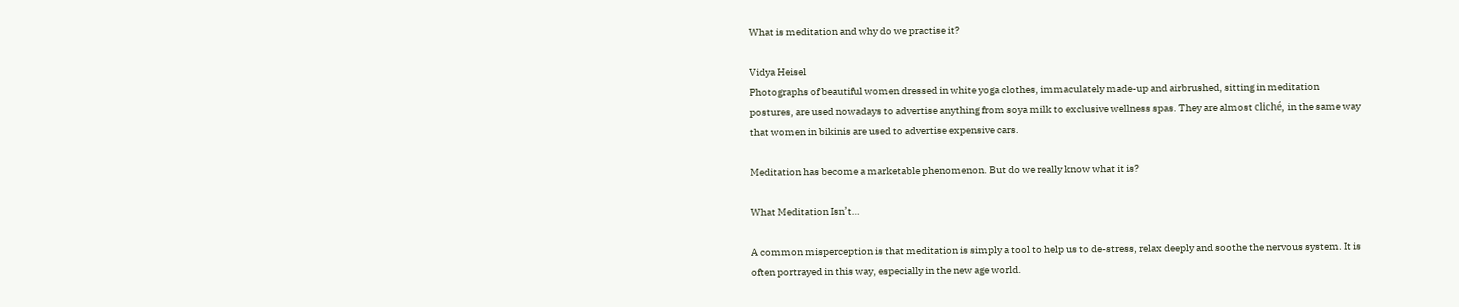What is meditation and why do we practise it?

Vidya Heisel
Photographs of beautiful women dressed in white yoga clothes, immaculately made-up and airbrushed, sitting in meditation postures, are used nowadays to advertise anything from soya milk to exclusive wellness spas. They are almost cliché, in the same way that women in bikinis are used to advertise expensive cars.

Meditation has become a marketable phenomenon. But do we really know what it is?

What Meditation Isn’t…

A common misperception is that meditation is simply a tool to help us to de-stress, relax deeply and soothe the nervous system. It is often portrayed in this way, especially in the new age world.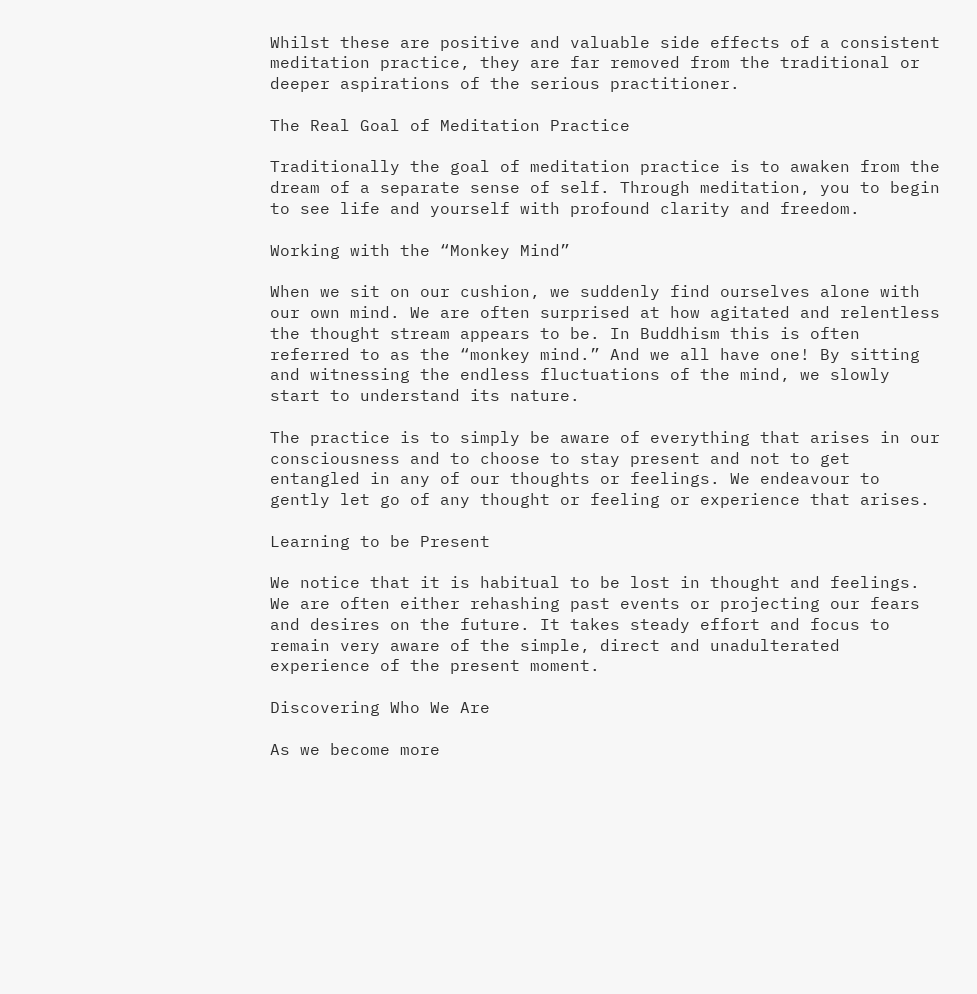Whilst these are positive and valuable side effects of a consistent meditation practice, they are far removed from the traditional or deeper aspirations of the serious practitioner.

The Real Goal of Meditation Practice

Traditionally the goal of meditation practice is to awaken from the dream of a separate sense of self. Through meditation, you to begin to see life and yourself with profound clarity and freedom.

Working with the “Monkey Mind”

When we sit on our cushion, we suddenly find ourselves alone with our own mind. We are often surprised at how agitated and relentless the thought stream appears to be. In Buddhism this is often referred to as the “monkey mind.” And we all have one! By sitting and witnessing the endless fluctuations of the mind, we slowly start to understand its nature.

The practice is to simply be aware of everything that arises in our consciousness and to choose to stay present and not to get entangled in any of our thoughts or feelings. We endeavour to gently let go of any thought or feeling or experience that arises.

Learning to be Present

We notice that it is habitual to be lost in thought and feelings. We are often either rehashing past events or projecting our fears and desires on the future. It takes steady effort and focus to remain very aware of the simple, direct and unadulterated experience of the present moment.

Discovering Who We Are

As we become more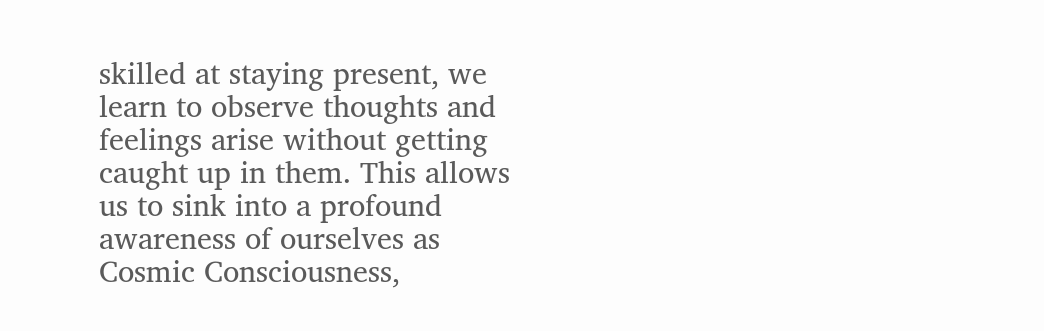skilled at staying present, we learn to observe thoughts and feelings arise without getting caught up in them. This allows us to sink into a profound awareness of ourselves as Cosmic Consciousness,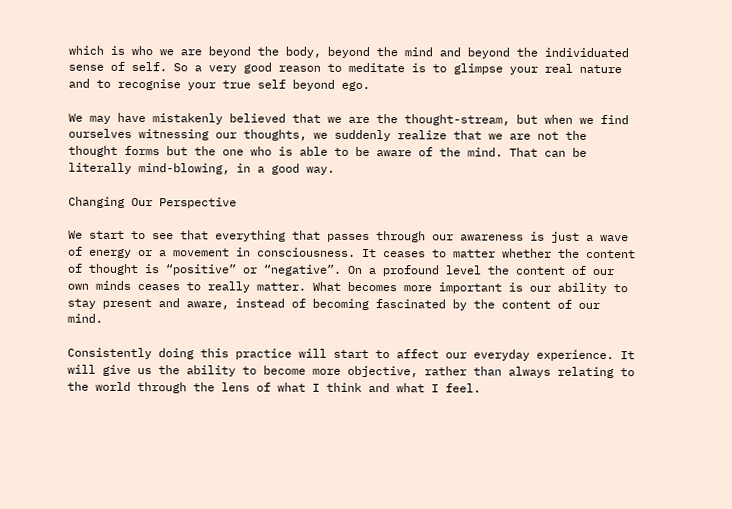which is who we are beyond the body, beyond the mind and beyond the individuated sense of self. So a very good reason to meditate is to glimpse your real nature and to recognise your true self beyond ego.

We may have mistakenly believed that we are the thought-stream, but when we find ourselves witnessing our thoughts, we suddenly realize that we are not the thought forms but the one who is able to be aware of the mind. That can be literally mind-blowing, in a good way.

Changing Our Perspective

We start to see that everything that passes through our awareness is just a wave of energy or a movement in consciousness. It ceases to matter whether the content of thought is “positive” or “negative”. On a profound level the content of our own minds ceases to really matter. What becomes more important is our ability to stay present and aware, instead of becoming fascinated by the content of our mind.

Consistently doing this practice will start to affect our everyday experience. It will give us the ability to become more objective, rather than always relating to the world through the lens of what I think and what I feel.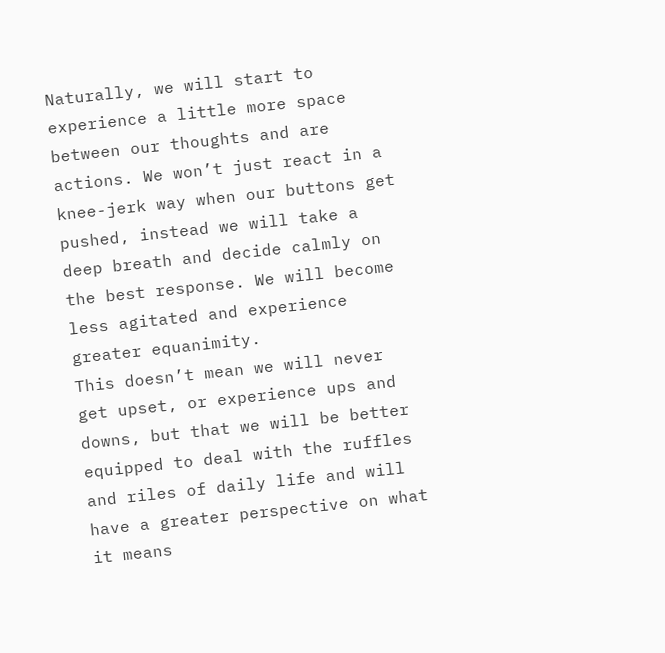Naturally, we will start to experience a little more space between our thoughts and are actions. We won’t just react in a knee-jerk way when our buttons get pushed, instead we will take a deep breath and decide calmly on the best response. We will become less agitated and experience greater equanimity.
This doesn’t mean we will never get upset, or experience ups and downs, but that we will be better equipped to deal with the ruffles and riles of daily life and will have a greater perspective on what it means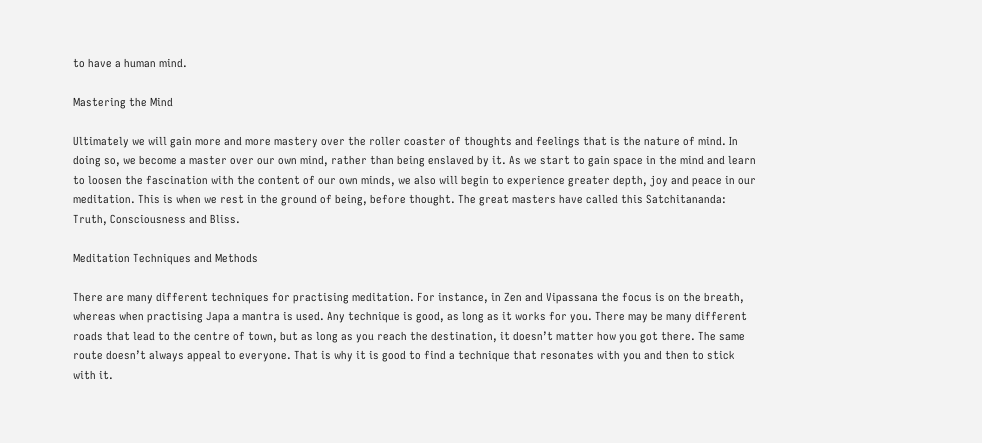to have a human mind.

Mastering the Mind

Ultimately we will gain more and more mastery over the roller coaster of thoughts and feelings that is the nature of mind. In doing so, we become a master over our own mind, rather than being enslaved by it. As we start to gain space in the mind and learn to loosen the fascination with the content of our own minds, we also will begin to experience greater depth, joy and peace in our meditation. This is when we rest in the ground of being, before thought. The great masters have called this Satchitananda: Truth, Consciousness and Bliss.

Meditation Techniques and Methods

There are many different techniques for practising meditation. For instance, in Zen and Vipassana the focus is on the breath, whereas when practising Japa a mantra is used. Any technique is good, as long as it works for you. There may be many different roads that lead to the centre of town, but as long as you reach the destination, it doesn’t matter how you got there. The same route doesn’t always appeal to everyone. That is why it is good to find a technique that resonates with you and then to stick with it.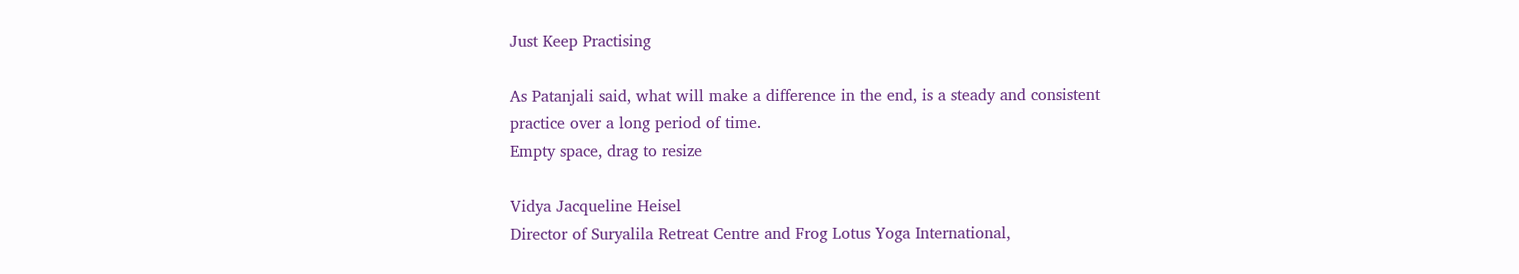Just Keep Practising

As Patanjali said, what will make a difference in the end, is a steady and consistent practice over a long period of time.
Empty space, drag to resize

Vidya Jacqueline Heisel
Director of Suryalila Retreat Centre and Frog Lotus Yoga International,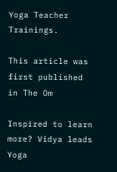Yoga Teacher Trainings.

This article was first published in The Om

Inspired to learn more? Vidya leads Yoga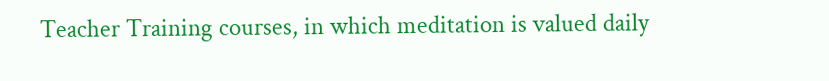Teacher Training courses, in which meditation is valued daily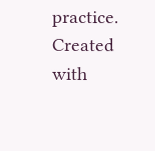practice.
Created with